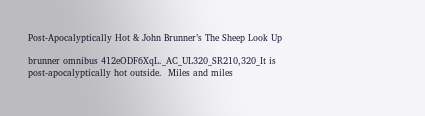Post-Apocalyptically Hot & John Brunner’s The Sheep Look Up

brunner omnibus 412eODF6XqL._AC_UL320_SR210,320_It is post-apocalyptically hot outside.  Miles and miles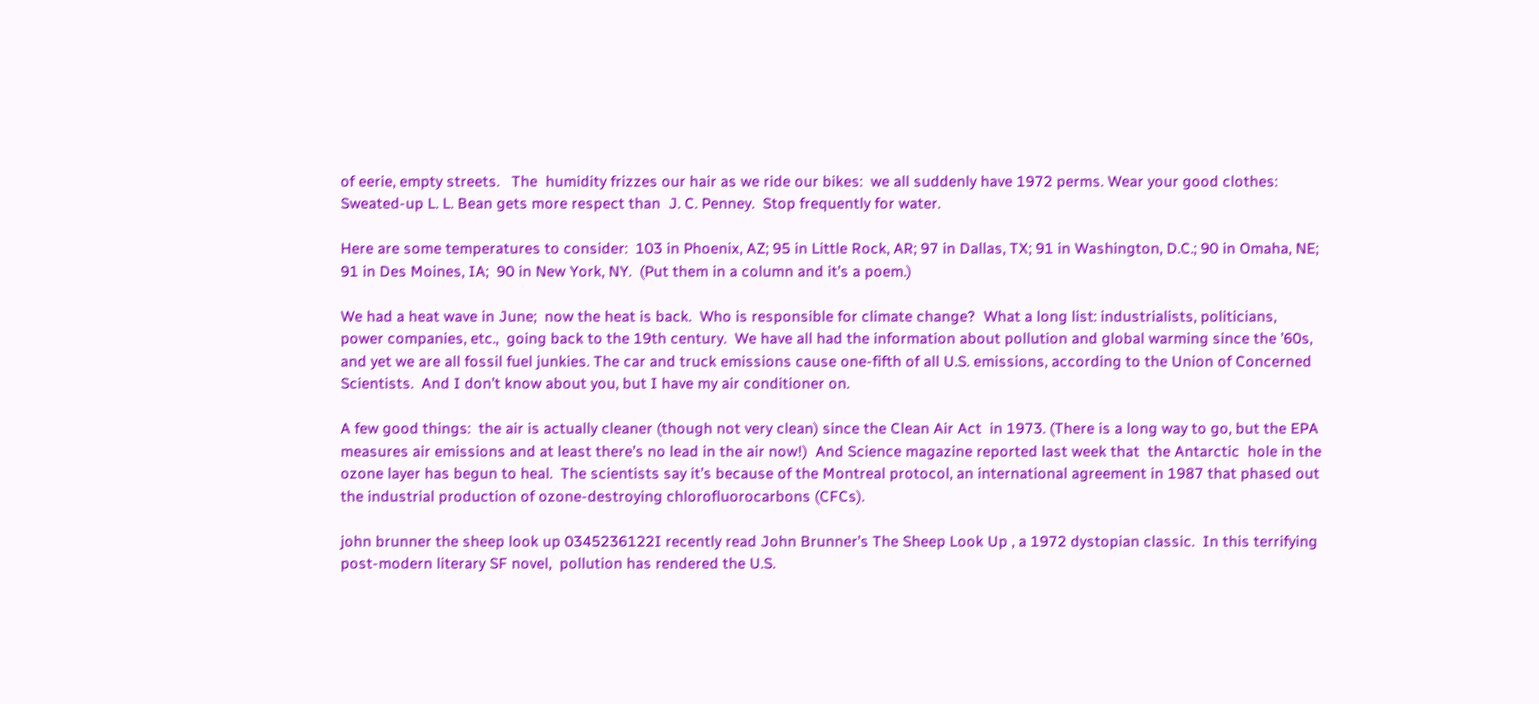of eerie, empty streets.   The  humidity frizzes our hair as we ride our bikes:  we all suddenly have 1972 perms. Wear your good clothes:  Sweated-up L. L. Bean gets more respect than  J. C. Penney.  Stop frequently for water.

Here are some temperatures to consider:  103 in Phoenix, AZ; 95 in Little Rock, AR; 97 in Dallas, TX; 91 in Washington, D.C.; 90 in Omaha, NE; 91 in Des Moines, IA;  90 in New York, NY.  (Put them in a column and it’s a poem.)

We had a heat wave in June;  now the heat is back.  Who is responsible for climate change?  What a long list: industrialists, politicians,  power companies, etc.,  going back to the 19th century.  We have all had the information about pollution and global warming since the ’60s, and yet we are all fossil fuel junkies. The car and truck emissions cause one-fifth of all U.S. emissions, according to the Union of Concerned Scientists.  And I don’t know about you, but I have my air conditioner on.

A few good things:  the air is actually cleaner (though not very clean) since the Clean Air Act  in 1973. (There is a long way to go, but the EPA measures air emissions and at least there’s no lead in the air now!)  And Science magazine reported last week that  the Antarctic  hole in the ozone layer has begun to heal.  The scientists say it’s because of the Montreal protocol, an international agreement in 1987 that phased out the industrial production of ozone-destroying chlorofluorocarbons (CFCs).

john brunner the sheep look up 0345236122I recently read John Brunner’s The Sheep Look Up , a 1972 dystopian classic.  In this terrifying post-modern literary SF novel,  pollution has rendered the U.S.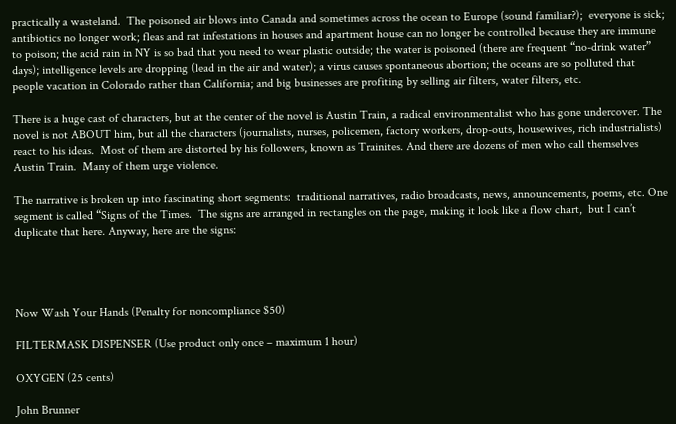practically a wasteland.  The poisoned air blows into Canada and sometimes across the ocean to Europe (sound familiar?);  everyone is sick; antibiotics no longer work; fleas and rat infestations in houses and apartment house can no longer be controlled because they are immune to poison; the acid rain in NY is so bad that you need to wear plastic outside; the water is poisoned (there are frequent “no-drink water” days); intelligence levels are dropping (lead in the air and water); a virus causes spontaneous abortion; the oceans are so polluted that people vacation in Colorado rather than California; and big businesses are profiting by selling air filters, water filters, etc.

There is a huge cast of characters, but at the center of the novel is Austin Train, a radical environmentalist who has gone undercover. The novel is not ABOUT him, but all the characters (journalists, nurses, policemen, factory workers, drop-outs, housewives, rich industrialists)  react to his ideas.  Most of them are distorted by his followers, known as Trainites. And there are dozens of men who call themselves Austin Train.  Many of them urge violence.

The narrative is broken up into fascinating short segments:  traditional narratives, radio broadcasts, news, announcements, poems, etc. One segment is called “Signs of the Times.  The signs are arranged in rectangles on the page, making it look like a flow chart,  but I can’t duplicate that here. Anyway, here are the signs:




Now Wash Your Hands (Penalty for noncompliance $50)

FILTERMASK DISPENSER (Use product only once – maximum 1 hour)

OXYGEN (25 cents)

John Brunner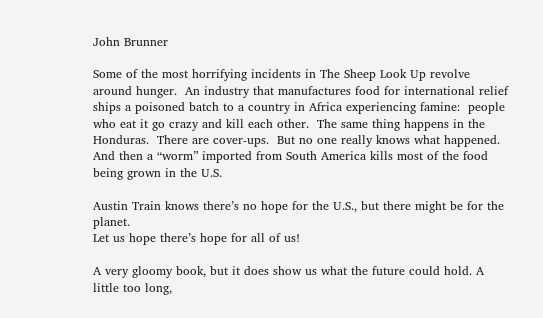John Brunner

Some of the most horrifying incidents in The Sheep Look Up revolve around hunger.  An industry that manufactures food for international relief ships a poisoned batch to a country in Africa experiencing famine:  people who eat it go crazy and kill each other.  The same thing happens in the Honduras.  There are cover-ups.  But no one really knows what happened.  And then a “worm” imported from South America kills most of the food being grown in the U.S.

Austin Train knows there’s no hope for the U.S., but there might be for the planet.
Let us hope there’s hope for all of us!

A very gloomy book, but it does show us what the future could hold. A little too long,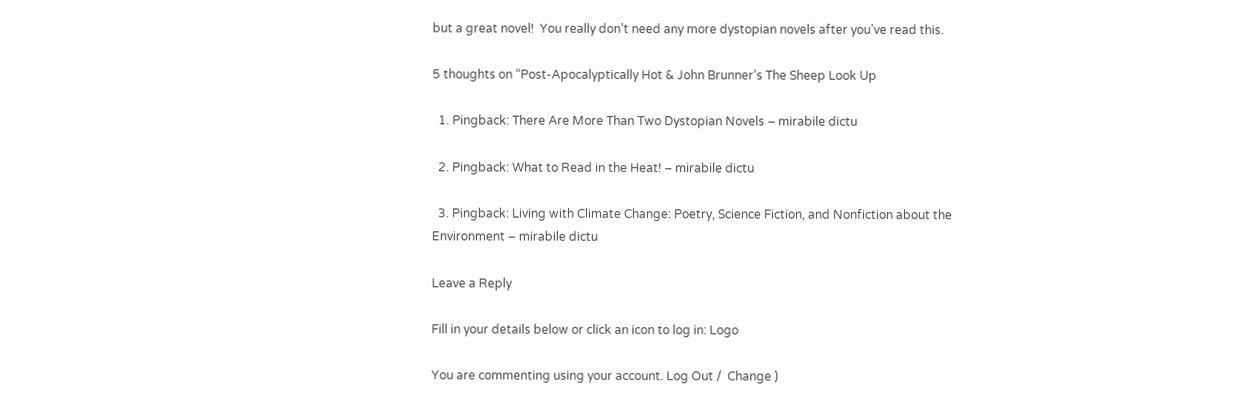but a great novel!  You really don’t need any more dystopian novels after you’ve read this.

5 thoughts on “Post-Apocalyptically Hot & John Brunner’s The Sheep Look Up

  1. Pingback: There Are More Than Two Dystopian Novels – mirabile dictu

  2. Pingback: What to Read in the Heat! – mirabile dictu

  3. Pingback: Living with Climate Change: Poetry, Science Fiction, and Nonfiction about the Environment – mirabile dictu

Leave a Reply

Fill in your details below or click an icon to log in: Logo

You are commenting using your account. Log Out /  Change )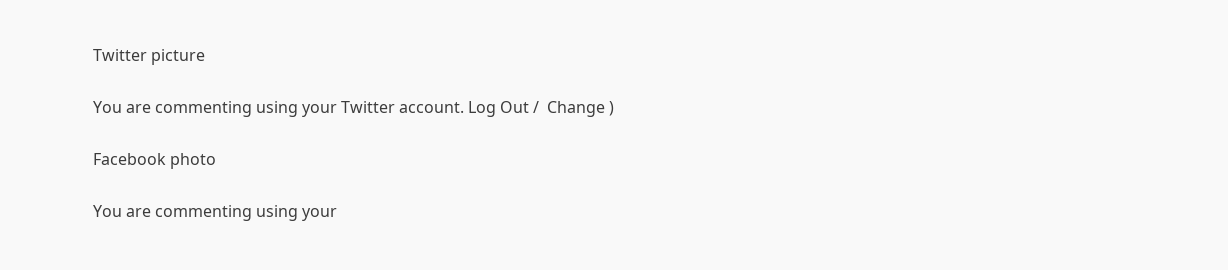Twitter picture

You are commenting using your Twitter account. Log Out /  Change )

Facebook photo

You are commenting using your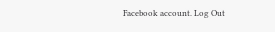Facebook account. Log Out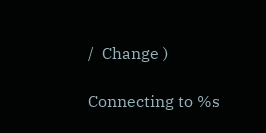/  Change )

Connecting to %s